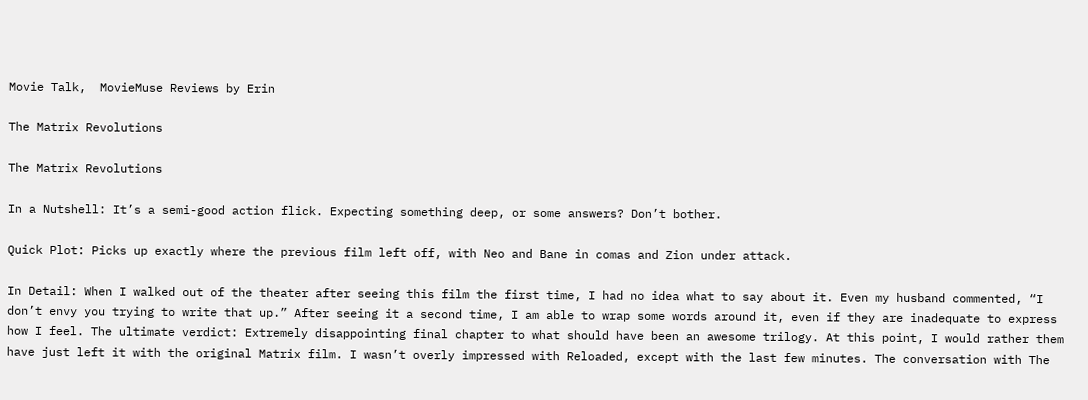Movie Talk,  MovieMuse Reviews by Erin

The Matrix Revolutions

The Matrix Revolutions

In a Nutshell: It’s a semi-good action flick. Expecting something deep, or some answers? Don’t bother.

Quick Plot: Picks up exactly where the previous film left off, with Neo and Bane in comas and Zion under attack.

In Detail: When I walked out of the theater after seeing this film the first time, I had no idea what to say about it. Even my husband commented, “I don’t envy you trying to write that up.” After seeing it a second time, I am able to wrap some words around it, even if they are inadequate to express how I feel. The ultimate verdict: Extremely disappointing final chapter to what should have been an awesome trilogy. At this point, I would rather them have just left it with the original Matrix film. I wasn’t overly impressed with Reloaded, except with the last few minutes. The conversation with The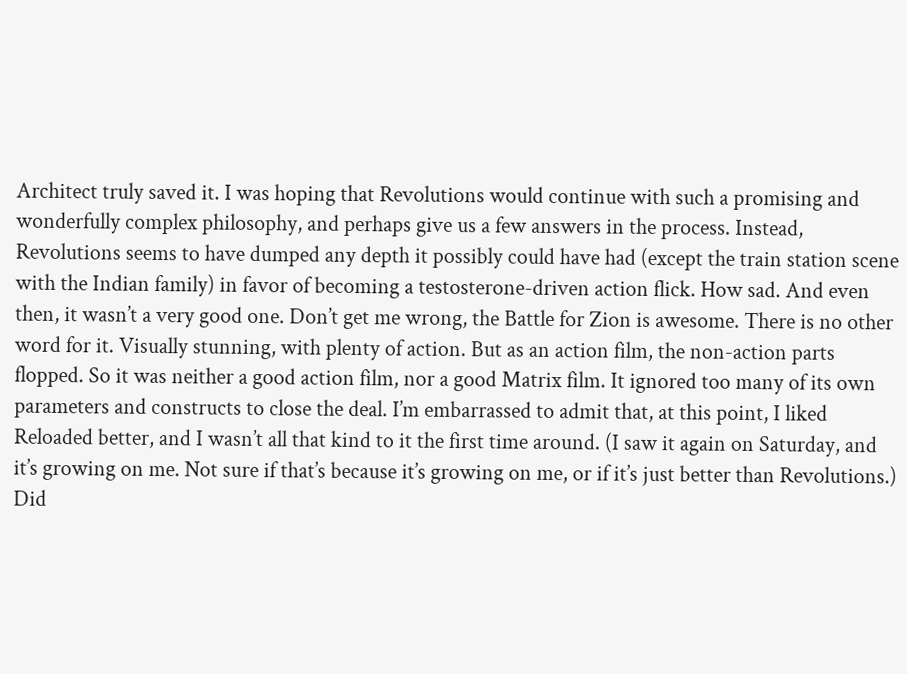Architect truly saved it. I was hoping that Revolutions would continue with such a promising and wonderfully complex philosophy, and perhaps give us a few answers in the process. Instead, Revolutions seems to have dumped any depth it possibly could have had (except the train station scene with the Indian family) in favor of becoming a testosterone-driven action flick. How sad. And even then, it wasn’t a very good one. Don’t get me wrong, the Battle for Zion is awesome. There is no other word for it. Visually stunning, with plenty of action. But as an action film, the non-action parts flopped. So it was neither a good action film, nor a good Matrix film. It ignored too many of its own parameters and constructs to close the deal. I’m embarrassed to admit that, at this point, I liked Reloaded better, and I wasn’t all that kind to it the first time around. (I saw it again on Saturday, and it’s growing on me. Not sure if that’s because it’s growing on me, or if it’s just better than Revolutions.) Did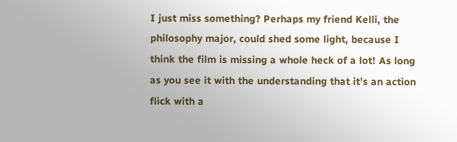I just miss something? Perhaps my friend Kelli, the philosophy major, could shed some light, because I think the film is missing a whole heck of a lot! As long as you see it with the understanding that it’s an action flick with a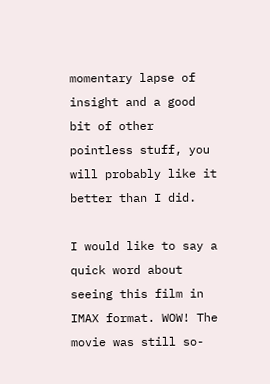momentary lapse of insight and a good bit of other pointless stuff, you will probably like it better than I did.

I would like to say a quick word about seeing this film in IMAX format. WOW! The movie was still so-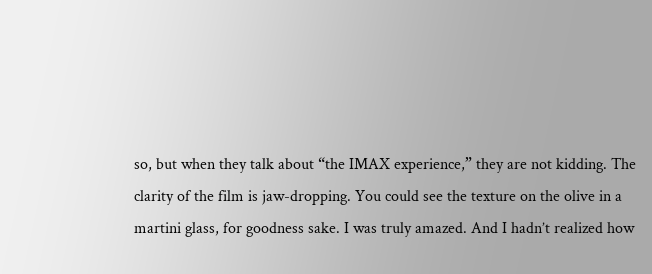so, but when they talk about “the IMAX experience,” they are not kidding. The clarity of the film is jaw-dropping. You could see the texture on the olive in a martini glass, for goodness sake. I was truly amazed. And I hadn’t realized how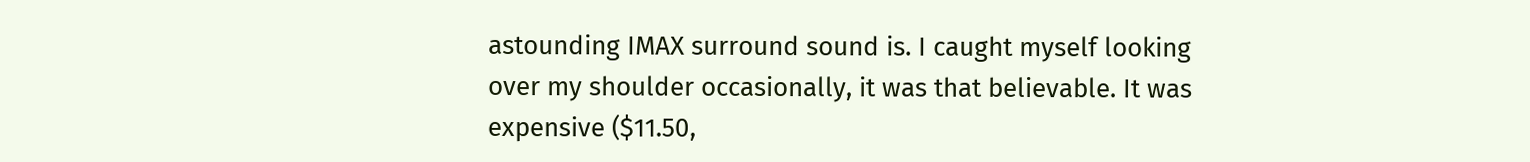astounding IMAX surround sound is. I caught myself looking over my shoulder occasionally, it was that believable. It was expensive ($11.50,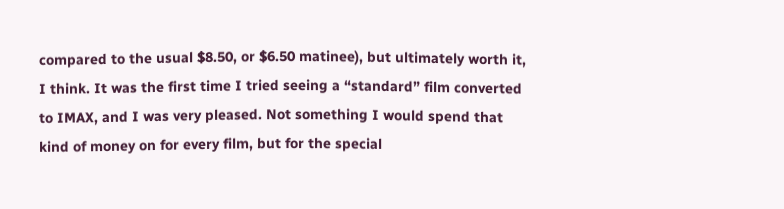compared to the usual $8.50, or $6.50 matinee), but ultimately worth it, I think. It was the first time I tried seeing a “standard” film converted to IMAX, and I was very pleased. Not something I would spend that kind of money on for every film, but for the special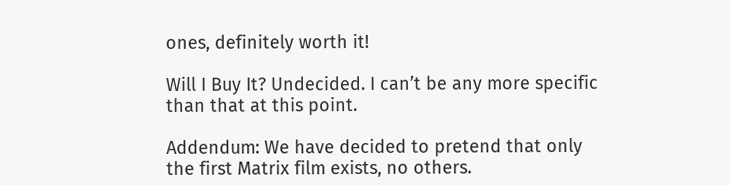ones, definitely worth it!

Will I Buy It? Undecided. I can’t be any more specific than that at this point.

Addendum: We have decided to pretend that only the first Matrix film exists, no others.